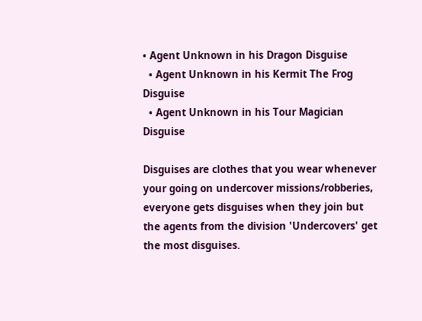• Agent Unknown in his Dragon Disguise
  • Agent Unknown in his Kermit The Frog Disguise
  • Agent Unknown in his Tour Magician Disguise

Disguises are clothes that you wear whenever your going on undercover missions/robberies, everyone gets disguises when they join but the agents from the division 'Undercovers' get the most disguises.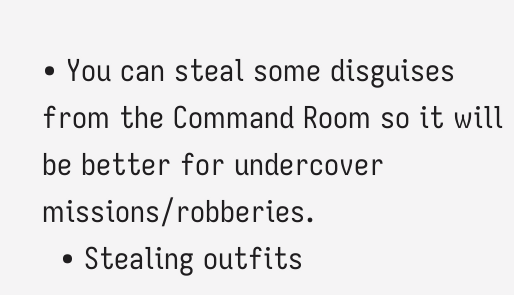• You can steal some disguises from the Command Room so it will be better for undercover missions/robberies.
  • Stealing outfits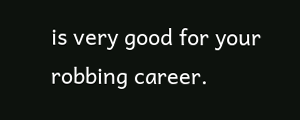is very good for your robbing career.